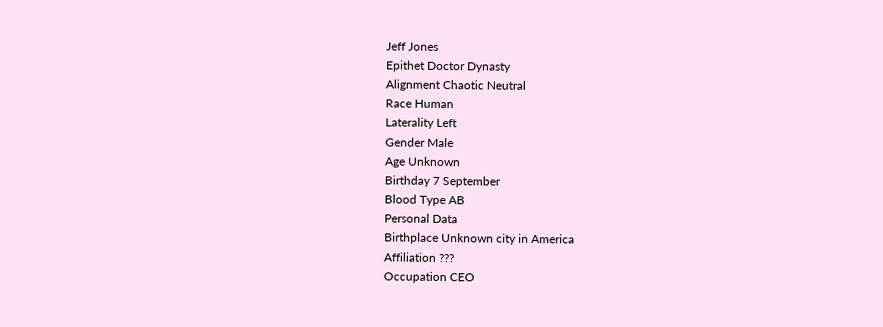Jeff Jones
Epithet Doctor Dynasty
Alignment Chaotic Neutral
Race Human
Laterality Left
Gender Male
Age Unknown
Birthday 7 September
Blood Type AB
Personal Data
Birthplace Unknown city in America
Affiliation ???
Occupation CEO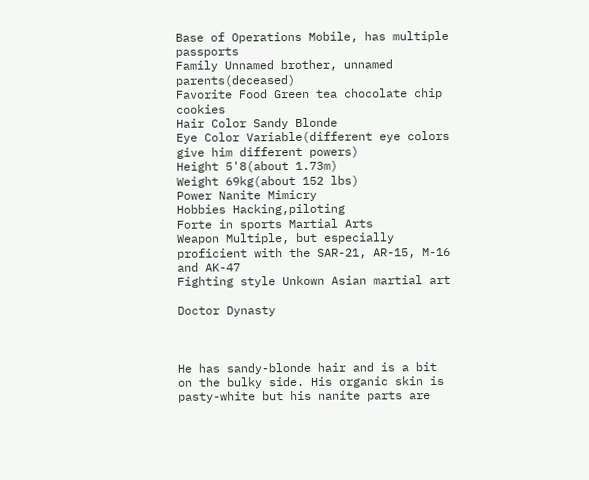Base of Operations Mobile, has multiple passports
Family Unnamed brother, unnamed parents(deceased)
Favorite Food Green tea chocolate chip cookies
Hair Color Sandy Blonde
Eye Color Variable(different eye colors give him different powers)
Height 5'8(about 1.73m)
Weight 69kg(about 152 lbs)
Power Nanite Mimicry
Hobbies Hacking,piloting
Forte in sports Martial Arts
Weapon Multiple, but especially proficient with the SAR-21, AR-15, M-16 and AK-47
Fighting style Unkown Asian martial art

Doctor Dynasty



He has sandy-blonde hair and is a bit on the bulky side. His organic skin is pasty-white but his nanite parts are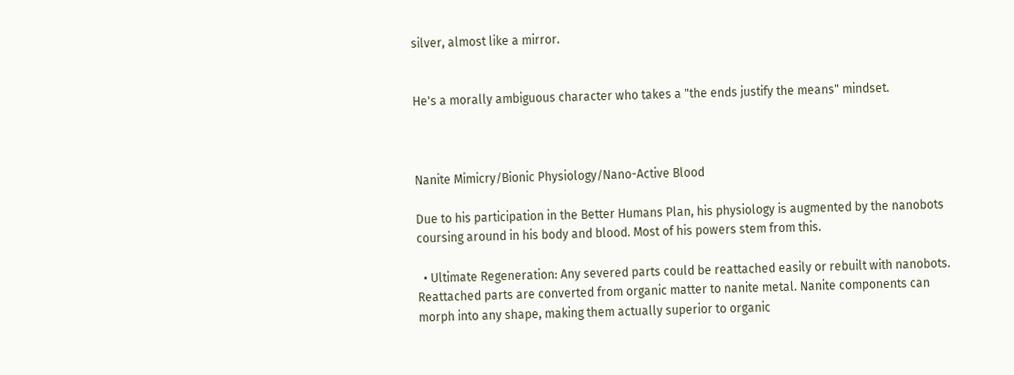silver, almost like a mirror.


He's a morally ambiguous character who takes a "the ends justify the means" mindset.



Nanite Mimicry/Bionic Physiology/Nano-Active Blood

Due to his participation in the Better Humans Plan, his physiology is augmented by the nanobots coursing around in his body and blood. Most of his powers stem from this.

  • Ultimate Regeneration: Any severed parts could be reattached easily or rebuilt with nanobots. Reattached parts are converted from organic matter to nanite metal. Nanite components can morph into any shape, making them actually superior to organic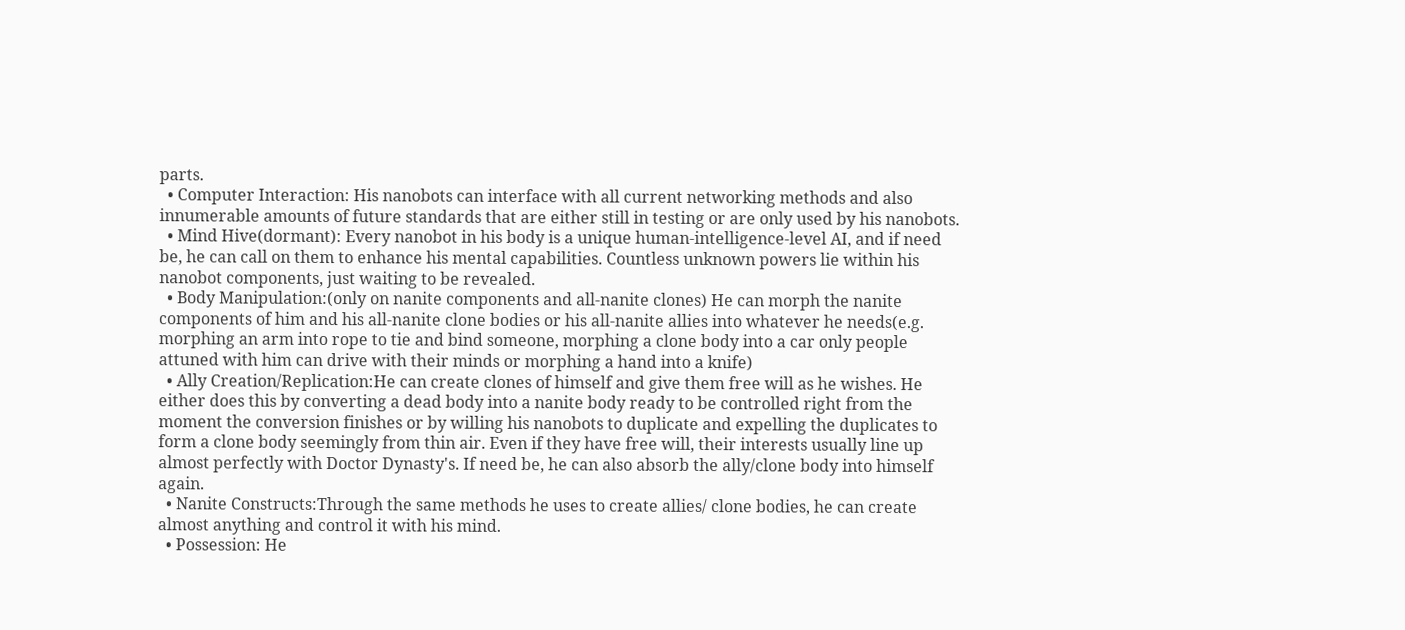parts.
  • Computer Interaction: His nanobots can interface with all current networking methods and also innumerable amounts of future standards that are either still in testing or are only used by his nanobots.
  • Mind Hive(dormant): Every nanobot in his body is a unique human-intelligence-level AI, and if need be, he can call on them to enhance his mental capabilities. Countless unknown powers lie within his nanobot components, just waiting to be revealed.
  • Body Manipulation:(only on nanite components and all-nanite clones) He can morph the nanite components of him and his all-nanite clone bodies or his all-nanite allies into whatever he needs(e.g. morphing an arm into rope to tie and bind someone, morphing a clone body into a car only people attuned with him can drive with their minds or morphing a hand into a knife)
  • Ally Creation/Replication:He can create clones of himself and give them free will as he wishes. He either does this by converting a dead body into a nanite body ready to be controlled right from the moment the conversion finishes or by willing his nanobots to duplicate and expelling the duplicates to form a clone body seemingly from thin air. Even if they have free will, their interests usually line up almost perfectly with Doctor Dynasty's. If need be, he can also absorb the ally/clone body into himself again.
  • Nanite Constructs:Through the same methods he uses to create allies/ clone bodies, he can create almost anything and control it with his mind.
  • Possession: He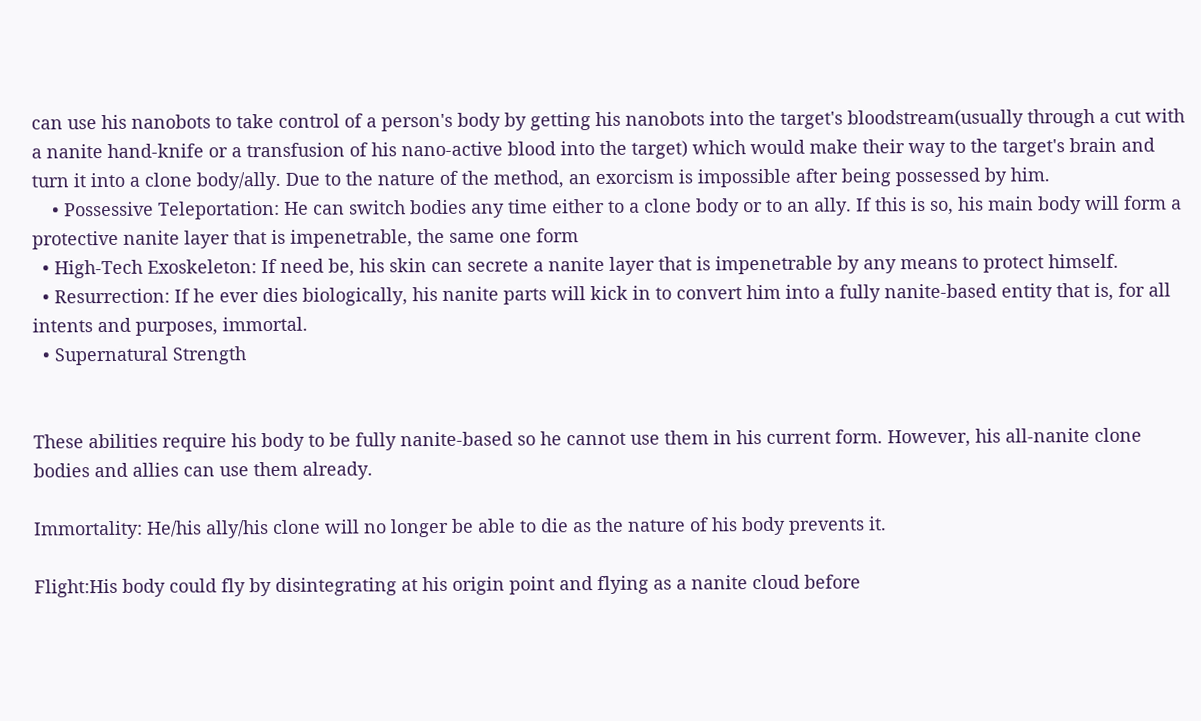can use his nanobots to take control of a person's body by getting his nanobots into the target's bloodstream(usually through a cut with a nanite hand-knife or a transfusion of his nano-active blood into the target) which would make their way to the target's brain and turn it into a clone body/ally. Due to the nature of the method, an exorcism is impossible after being possessed by him.
    • Possessive Teleportation: He can switch bodies any time either to a clone body or to an ally. If this is so, his main body will form a protective nanite layer that is impenetrable, the same one form
  • High-Tech Exoskeleton: If need be, his skin can secrete a nanite layer that is impenetrable by any means to protect himself.
  • Resurrection: If he ever dies biologically, his nanite parts will kick in to convert him into a fully nanite-based entity that is, for all intents and purposes, immortal.
  • Supernatural Strength


These abilities require his body to be fully nanite-based so he cannot use them in his current form. However, his all-nanite clone bodies and allies can use them already.

Immortality: He/his ally/his clone will no longer be able to die as the nature of his body prevents it.

Flight:His body could fly by disintegrating at his origin point and flying as a nanite cloud before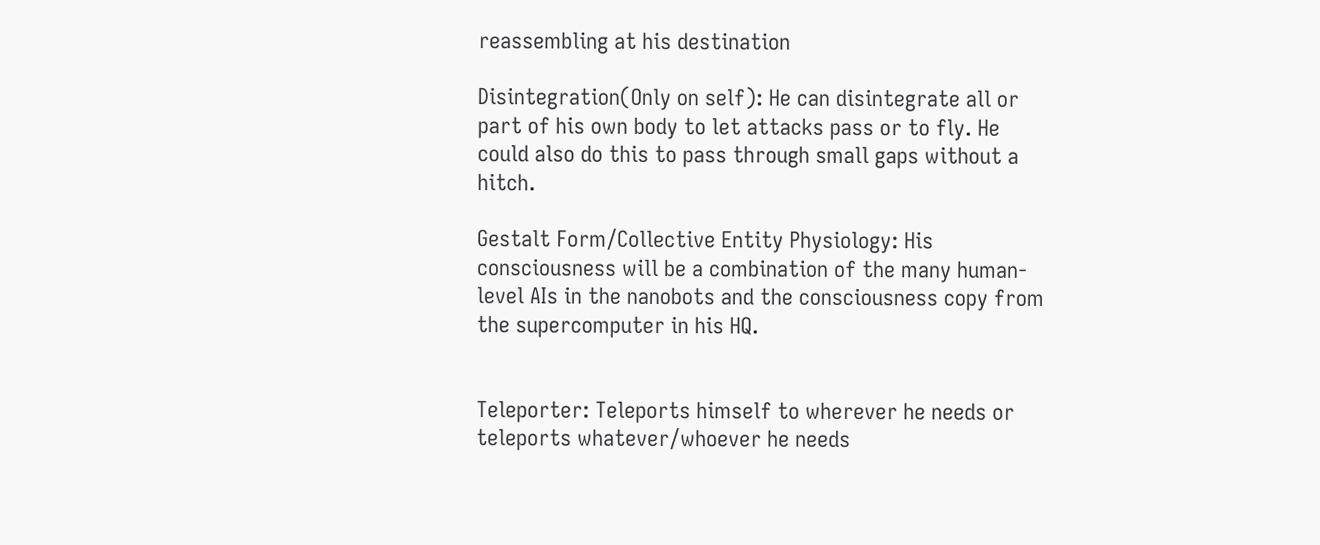reassembling at his destination

Disintegration(Only on self): He can disintegrate all or part of his own body to let attacks pass or to fly. He could also do this to pass through small gaps without a hitch.

Gestalt Form/Collective Entity Physiology: His consciousness will be a combination of the many human-level AIs in the nanobots and the consciousness copy from the supercomputer in his HQ.


Teleporter: Teleports himself to wherever he needs or teleports whatever/whoever he needs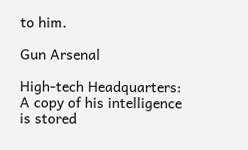to him.

Gun Arsenal

High-tech Headquarters: A copy of his intelligence is stored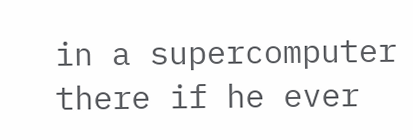in a supercomputer there if he ever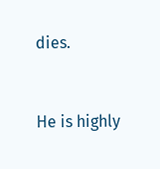dies.


He is highly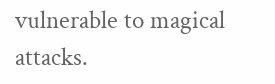vulnerable to magical attacks.